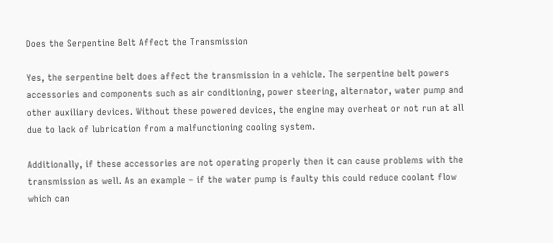Does the Serpentine Belt Affect the Transmission

Yes, the serpentine belt does affect the transmission in a vehicle. The serpentine belt powers accessories and components such as air conditioning, power steering, alternator, water pump and other auxiliary devices. Without these powered devices, the engine may overheat or not run at all due to lack of lubrication from a malfunctioning cooling system.

Additionally, if these accessories are not operating properly then it can cause problems with the transmission as well. As an example – if the water pump is faulty this could reduce coolant flow which can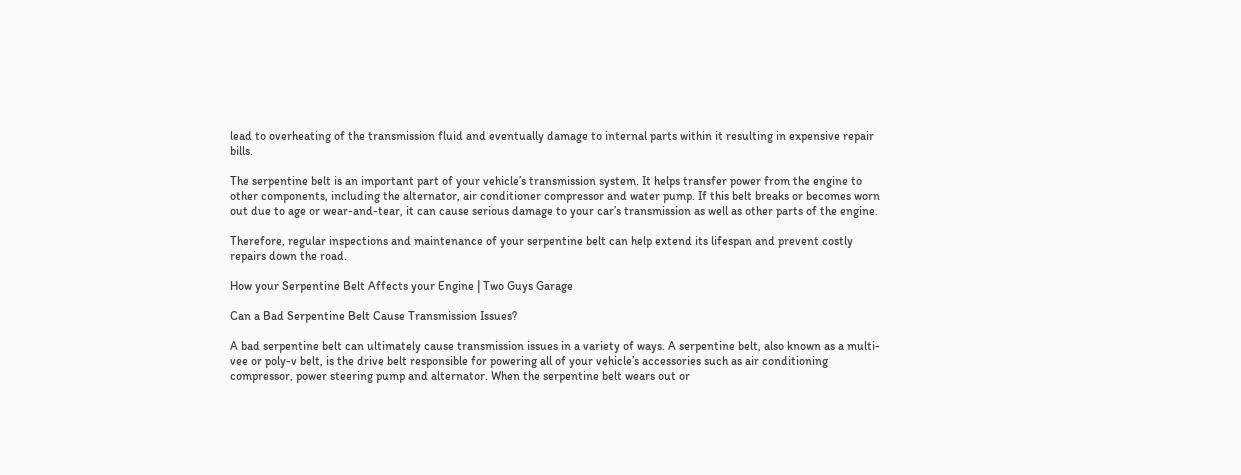lead to overheating of the transmission fluid and eventually damage to internal parts within it resulting in expensive repair bills.

The serpentine belt is an important part of your vehicle’s transmission system. It helps transfer power from the engine to other components, including the alternator, air conditioner compressor and water pump. If this belt breaks or becomes worn out due to age or wear-and-tear, it can cause serious damage to your car’s transmission as well as other parts of the engine.

Therefore, regular inspections and maintenance of your serpentine belt can help extend its lifespan and prevent costly repairs down the road.

How your Serpentine Belt Affects your Engine | Two Guys Garage

Can a Bad Serpentine Belt Cause Transmission Issues?

A bad serpentine belt can ultimately cause transmission issues in a variety of ways. A serpentine belt, also known as a multi-vee or poly-v belt, is the drive belt responsible for powering all of your vehicle’s accessories such as air conditioning compressor, power steering pump and alternator. When the serpentine belt wears out or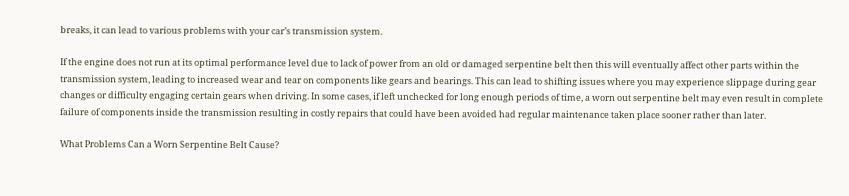breaks, it can lead to various problems with your car’s transmission system.

If the engine does not run at its optimal performance level due to lack of power from an old or damaged serpentine belt then this will eventually affect other parts within the transmission system, leading to increased wear and tear on components like gears and bearings. This can lead to shifting issues where you may experience slippage during gear changes or difficulty engaging certain gears when driving. In some cases, if left unchecked for long enough periods of time, a worn out serpentine belt may even result in complete failure of components inside the transmission resulting in costly repairs that could have been avoided had regular maintenance taken place sooner rather than later.

What Problems Can a Worn Serpentine Belt Cause?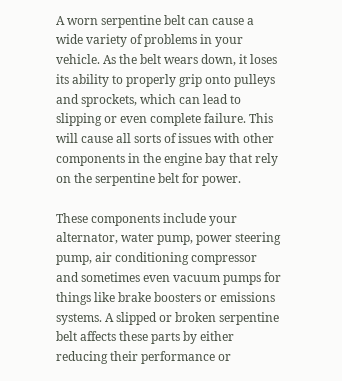A worn serpentine belt can cause a wide variety of problems in your vehicle. As the belt wears down, it loses its ability to properly grip onto pulleys and sprockets, which can lead to slipping or even complete failure. This will cause all sorts of issues with other components in the engine bay that rely on the serpentine belt for power.

These components include your alternator, water pump, power steering pump, air conditioning compressor and sometimes even vacuum pumps for things like brake boosters or emissions systems. A slipped or broken serpentine belt affects these parts by either reducing their performance or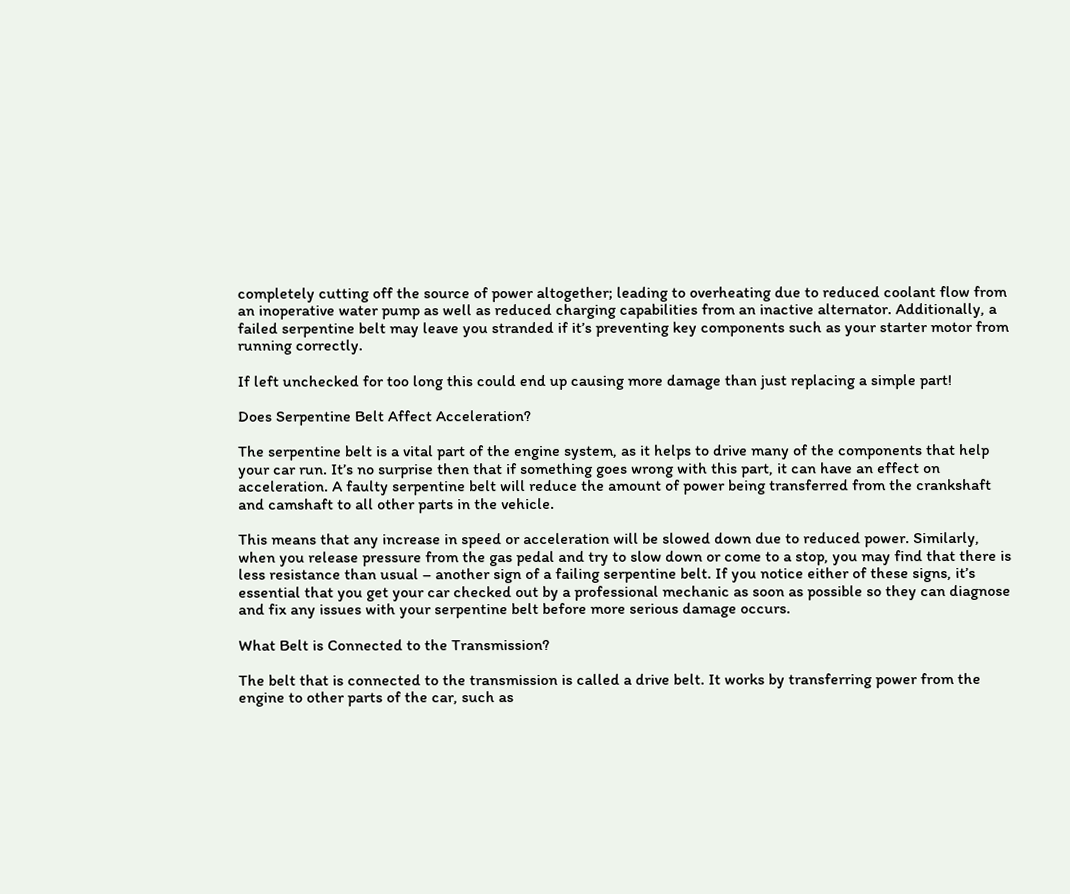completely cutting off the source of power altogether; leading to overheating due to reduced coolant flow from an inoperative water pump as well as reduced charging capabilities from an inactive alternator. Additionally, a failed serpentine belt may leave you stranded if it’s preventing key components such as your starter motor from running correctly.

If left unchecked for too long this could end up causing more damage than just replacing a simple part!

Does Serpentine Belt Affect Acceleration?

The serpentine belt is a vital part of the engine system, as it helps to drive many of the components that help your car run. It’s no surprise then that if something goes wrong with this part, it can have an effect on acceleration. A faulty serpentine belt will reduce the amount of power being transferred from the crankshaft and camshaft to all other parts in the vehicle.

This means that any increase in speed or acceleration will be slowed down due to reduced power. Similarly, when you release pressure from the gas pedal and try to slow down or come to a stop, you may find that there is less resistance than usual – another sign of a failing serpentine belt. If you notice either of these signs, it’s essential that you get your car checked out by a professional mechanic as soon as possible so they can diagnose and fix any issues with your serpentine belt before more serious damage occurs.

What Belt is Connected to the Transmission?

The belt that is connected to the transmission is called a drive belt. It works by transferring power from the engine to other parts of the car, such as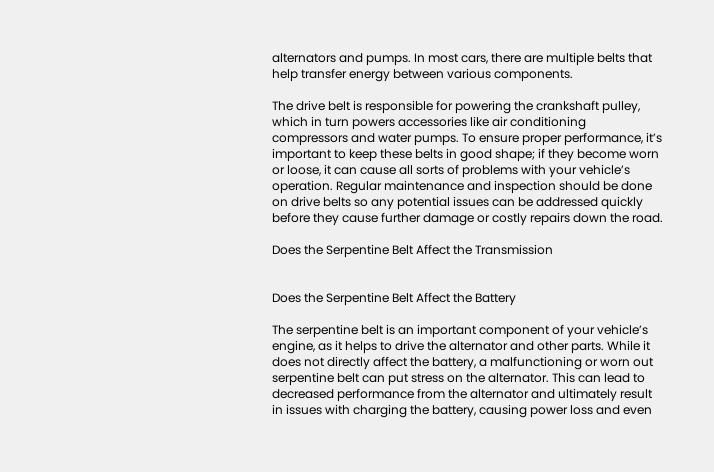alternators and pumps. In most cars, there are multiple belts that help transfer energy between various components.

The drive belt is responsible for powering the crankshaft pulley, which in turn powers accessories like air conditioning compressors and water pumps. To ensure proper performance, it’s important to keep these belts in good shape; if they become worn or loose, it can cause all sorts of problems with your vehicle’s operation. Regular maintenance and inspection should be done on drive belts so any potential issues can be addressed quickly before they cause further damage or costly repairs down the road.

Does the Serpentine Belt Affect the Transmission


Does the Serpentine Belt Affect the Battery

The serpentine belt is an important component of your vehicle’s engine, as it helps to drive the alternator and other parts. While it does not directly affect the battery, a malfunctioning or worn out serpentine belt can put stress on the alternator. This can lead to decreased performance from the alternator and ultimately result in issues with charging the battery, causing power loss and even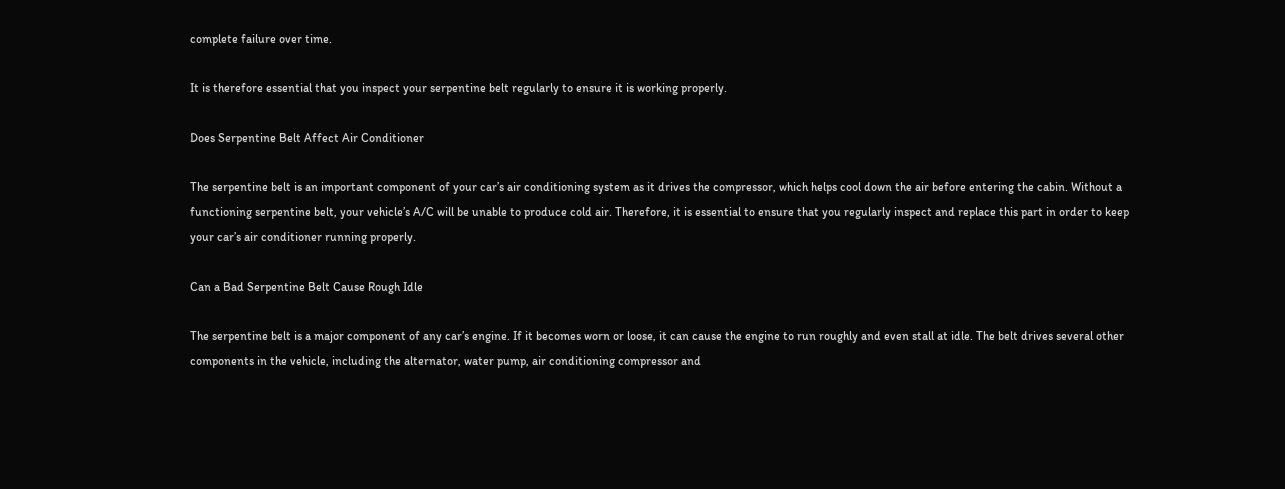complete failure over time.

It is therefore essential that you inspect your serpentine belt regularly to ensure it is working properly.

Does Serpentine Belt Affect Air Conditioner

The serpentine belt is an important component of your car’s air conditioning system as it drives the compressor, which helps cool down the air before entering the cabin. Without a functioning serpentine belt, your vehicle’s A/C will be unable to produce cold air. Therefore, it is essential to ensure that you regularly inspect and replace this part in order to keep your car’s air conditioner running properly.

Can a Bad Serpentine Belt Cause Rough Idle

The serpentine belt is a major component of any car’s engine. If it becomes worn or loose, it can cause the engine to run roughly and even stall at idle. The belt drives several other components in the vehicle, including the alternator, water pump, air conditioning compressor and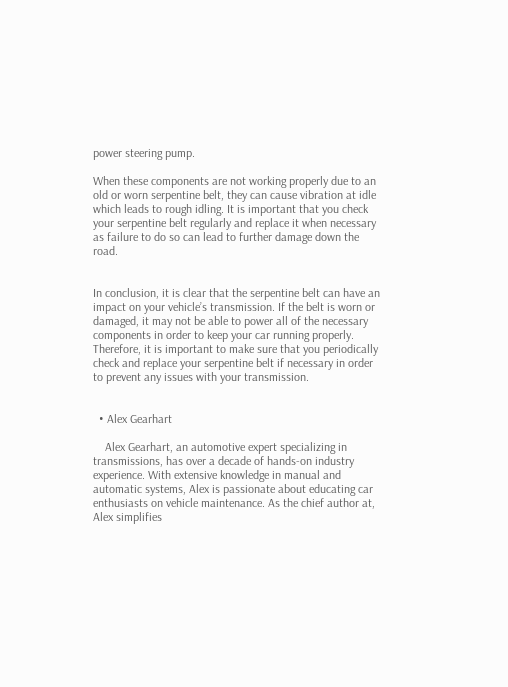power steering pump.

When these components are not working properly due to an old or worn serpentine belt, they can cause vibration at idle which leads to rough idling. It is important that you check your serpentine belt regularly and replace it when necessary as failure to do so can lead to further damage down the road.


In conclusion, it is clear that the serpentine belt can have an impact on your vehicle’s transmission. If the belt is worn or damaged, it may not be able to power all of the necessary components in order to keep your car running properly. Therefore, it is important to make sure that you periodically check and replace your serpentine belt if necessary in order to prevent any issues with your transmission.


  • Alex Gearhart

    Alex Gearhart, an automotive expert specializing in transmissions, has over a decade of hands-on industry experience. With extensive knowledge in manual and automatic systems, Alex is passionate about educating car enthusiasts on vehicle maintenance. As the chief author at, Alex simplifies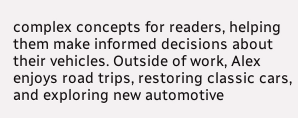complex concepts for readers, helping them make informed decisions about their vehicles. Outside of work, Alex enjoys road trips, restoring classic cars, and exploring new automotive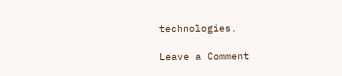technologies.

Leave a Comment